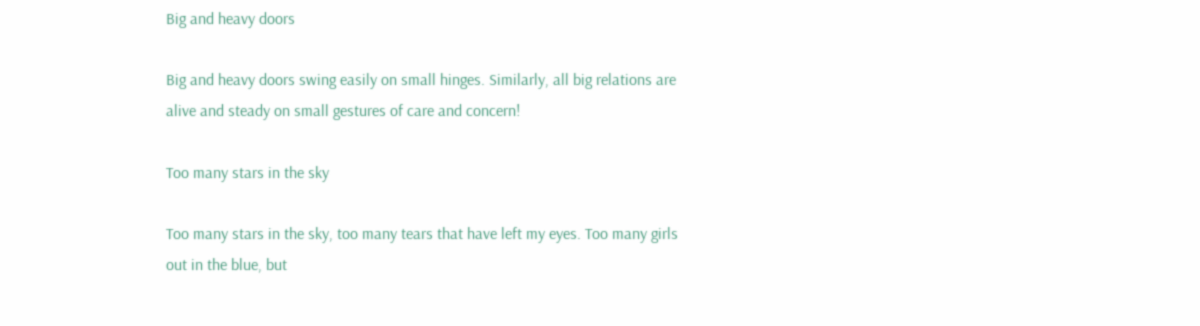Big and heavy doors

Big and heavy doors swing easily on small hinges. Similarly, all big relations are alive and steady on small gestures of care and concern!

Too many stars in the sky

Too many stars in the sky, too many tears that have left my eyes. Too many girls out in the blue, but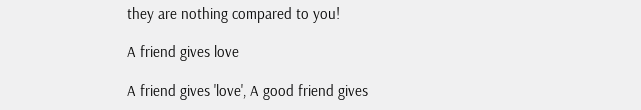they are nothing compared to you!

A friend gives love

A friend gives 'love', A good friend gives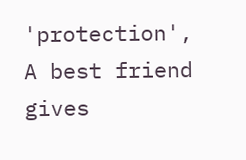'protection', A best friend gives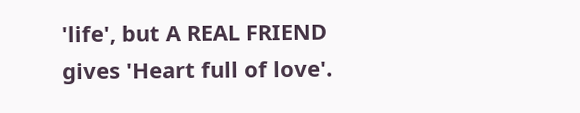'life', but A REAL FRIEND gives 'Heart full of love'.